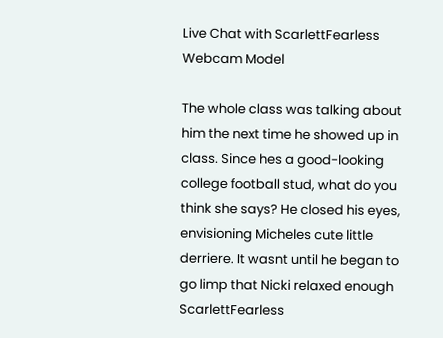Live Chat with ScarlettFearless Webcam Model

The whole class was talking about him the next time he showed up in class. Since hes a good-looking college football stud, what do you think she says? He closed his eyes, envisioning Micheles cute little derriere. It wasnt until he began to go limp that Nicki relaxed enough ScarlettFearless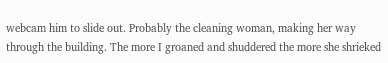webcam him to slide out. Probably the cleaning woman, making her way through the building. The more I groaned and shuddered the more she shrieked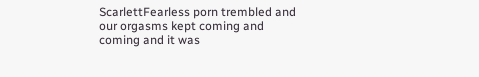ScarlettFearless porn trembled and our orgasms kept coming and coming and it was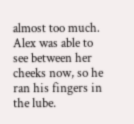almost too much. Alex was able to see between her cheeks now, so he ran his fingers in the lube.